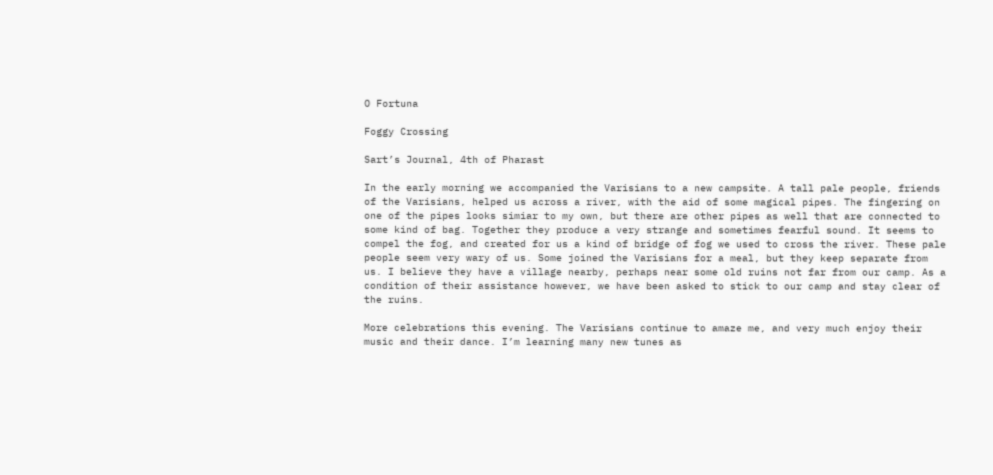O Fortuna

Foggy Crossing

Sart’s Journal, 4th of Pharast

In the early morning we accompanied the Varisians to a new campsite. A tall pale people, friends of the Varisians, helped us across a river, with the aid of some magical pipes. The fingering on one of the pipes looks simiar to my own, but there are other pipes as well that are connected to some kind of bag. Together they produce a very strange and sometimes fearful sound. It seems to compel the fog, and created for us a kind of bridge of fog we used to cross the river. These pale people seem very wary of us. Some joined the Varisians for a meal, but they keep separate from us. I believe they have a village nearby, perhaps near some old ruins not far from our camp. As a condition of their assistance however, we have been asked to stick to our camp and stay clear of the ruins.

More celebrations this evening. The Varisians continue to amaze me, and very much enjoy their music and their dance. I’m learning many new tunes as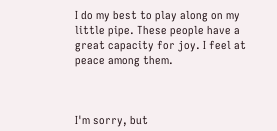I do my best to play along on my little pipe. These people have a great capacity for joy. I feel at peace among them.



I'm sorry, but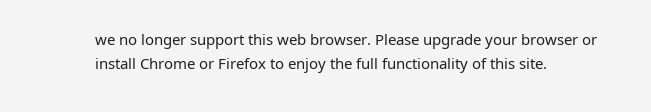we no longer support this web browser. Please upgrade your browser or install Chrome or Firefox to enjoy the full functionality of this site.